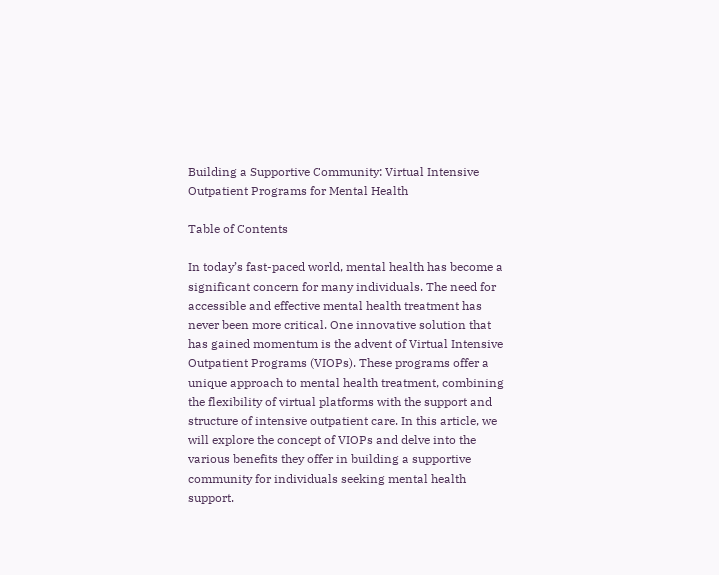Building a Supportive Community: Virtual Intensive Outpatient Programs for Mental Health

Table of Contents

In today’s fast-paced world, mental health has become a significant concern for many individuals. The need for accessible and effective mental health treatment has never been more critical. One innovative solution that has gained momentum is the advent of Virtual Intensive Outpatient Programs (VIOPs). These programs offer a unique approach to mental health treatment, combining the flexibility of virtual platforms with the support and structure of intensive outpatient care. In this article, we will explore the concept of VIOPs and delve into the various benefits they offer in building a supportive community for individuals seeking mental health support.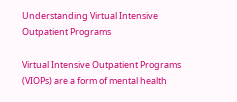Understanding Virtual Intensive Outpatient Programs

Virtual Intensive Outpatient Programs (VIOPs) are a form of mental health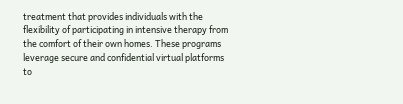treatment that provides individuals with the flexibility of participating in intensive therapy from the comfort of their own homes. These programs leverage secure and confidential virtual platforms to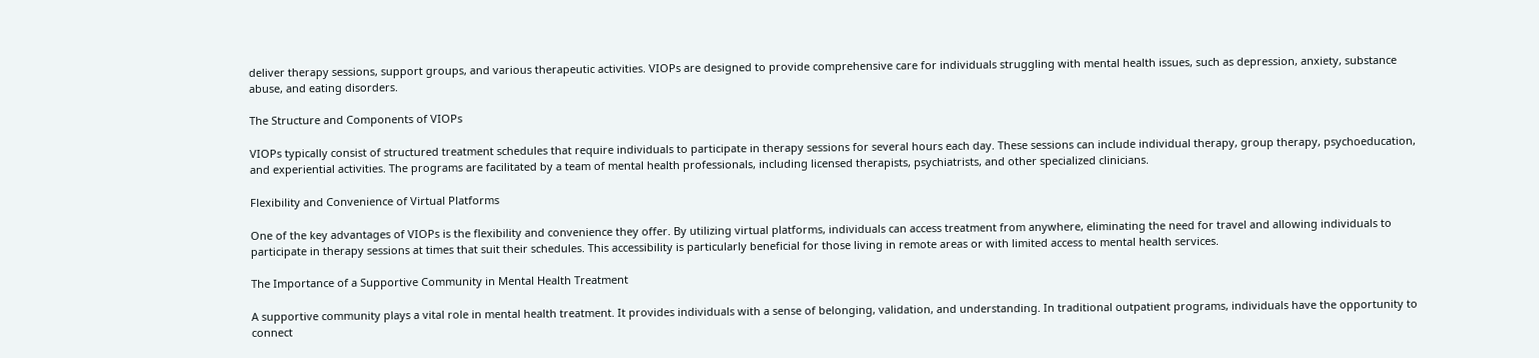deliver therapy sessions, support groups, and various therapeutic activities. VIOPs are designed to provide comprehensive care for individuals struggling with mental health issues, such as depression, anxiety, substance abuse, and eating disorders.

The Structure and Components of VIOPs

VIOPs typically consist of structured treatment schedules that require individuals to participate in therapy sessions for several hours each day. These sessions can include individual therapy, group therapy, psychoeducation, and experiential activities. The programs are facilitated by a team of mental health professionals, including licensed therapists, psychiatrists, and other specialized clinicians.

Flexibility and Convenience of Virtual Platforms

One of the key advantages of VIOPs is the flexibility and convenience they offer. By utilizing virtual platforms, individuals can access treatment from anywhere, eliminating the need for travel and allowing individuals to participate in therapy sessions at times that suit their schedules. This accessibility is particularly beneficial for those living in remote areas or with limited access to mental health services.

The Importance of a Supportive Community in Mental Health Treatment

A supportive community plays a vital role in mental health treatment. It provides individuals with a sense of belonging, validation, and understanding. In traditional outpatient programs, individuals have the opportunity to connect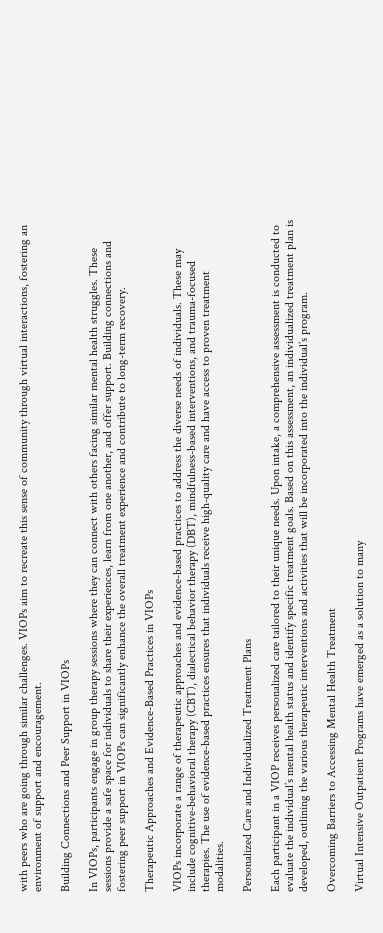with peers who are going through similar challenges. VIOPs aim to recreate this sense of community through virtual interactions, fostering an environment of support and encouragement.

Building Connections and Peer Support in VIOPs

In VIOPs, participants engage in group therapy sessions where they can connect with others facing similar mental health struggles. These sessions provide a safe space for individuals to share their experiences, learn from one another, and offer support. Building connections and fostering peer support in VIOPs can significantly enhance the overall treatment experience and contribute to long-term recovery.

Therapeutic Approaches and Evidence-Based Practices in VIOPs

VIOPs incorporate a range of therapeutic approaches and evidence-based practices to address the diverse needs of individuals. These may include cognitive-behavioral therapy (CBT), dialectical behavior therapy (DBT), mindfulness-based interventions, and trauma-focused therapies. The use of evidence-based practices ensures that individuals receive high-quality care and have access to proven treatment modalities.

Personalized Care and Individualized Treatment Plans

Each participant in a VIOP receives personalized care tailored to their unique needs. Upon intake, a comprehensive assessment is conducted to evaluate the individual’s mental health status and identify specific treatment goals. Based on this assessment, an individualized treatment plan is developed, outlining the various therapeutic interventions and activities that will be incorporated into the individual’s program.

Overcoming Barriers to Accessing Mental Health Treatment

Virtual Intensive Outpatient Programs have emerged as a solution to many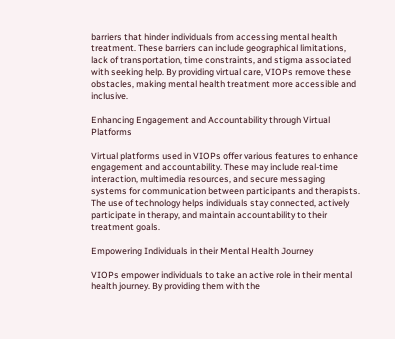barriers that hinder individuals from accessing mental health treatment. These barriers can include geographical limitations, lack of transportation, time constraints, and stigma associated with seeking help. By providing virtual care, VIOPs remove these obstacles, making mental health treatment more accessible and inclusive.

Enhancing Engagement and Accountability through Virtual Platforms

Virtual platforms used in VIOPs offer various features to enhance engagement and accountability. These may include real-time interaction, multimedia resources, and secure messaging systems for communication between participants and therapists. The use of technology helps individuals stay connected, actively participate in therapy, and maintain accountability to their treatment goals.

Empowering Individuals in their Mental Health Journey

VIOPs empower individuals to take an active role in their mental health journey. By providing them with the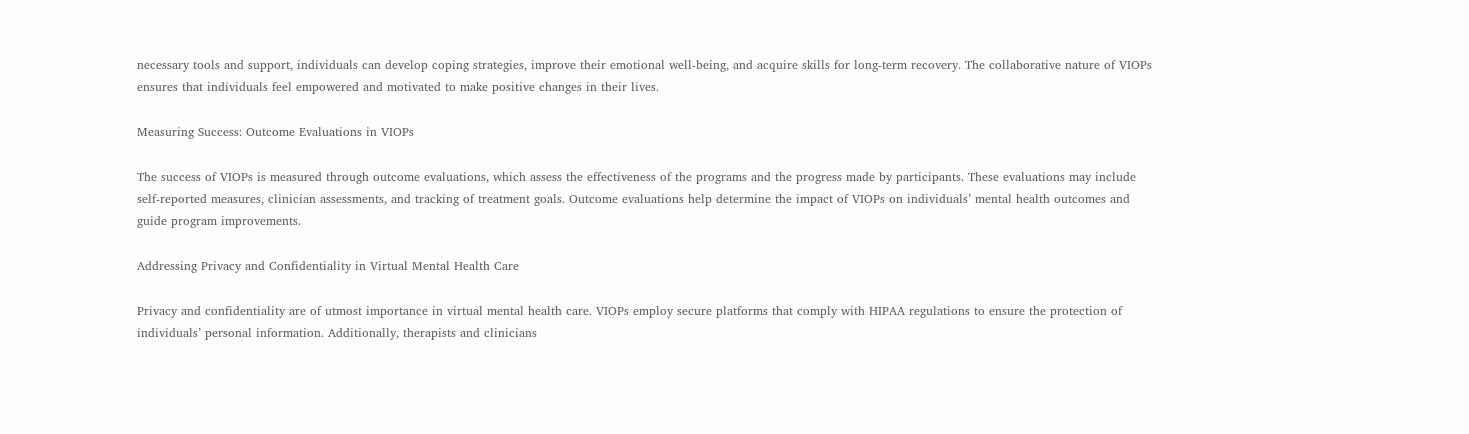necessary tools and support, individuals can develop coping strategies, improve their emotional well-being, and acquire skills for long-term recovery. The collaborative nature of VIOPs ensures that individuals feel empowered and motivated to make positive changes in their lives.

Measuring Success: Outcome Evaluations in VIOPs

The success of VIOPs is measured through outcome evaluations, which assess the effectiveness of the programs and the progress made by participants. These evaluations may include self-reported measures, clinician assessments, and tracking of treatment goals. Outcome evaluations help determine the impact of VIOPs on individuals’ mental health outcomes and guide program improvements.

Addressing Privacy and Confidentiality in Virtual Mental Health Care

Privacy and confidentiality are of utmost importance in virtual mental health care. VIOPs employ secure platforms that comply with HIPAA regulations to ensure the protection of individuals’ personal information. Additionally, therapists and clinicians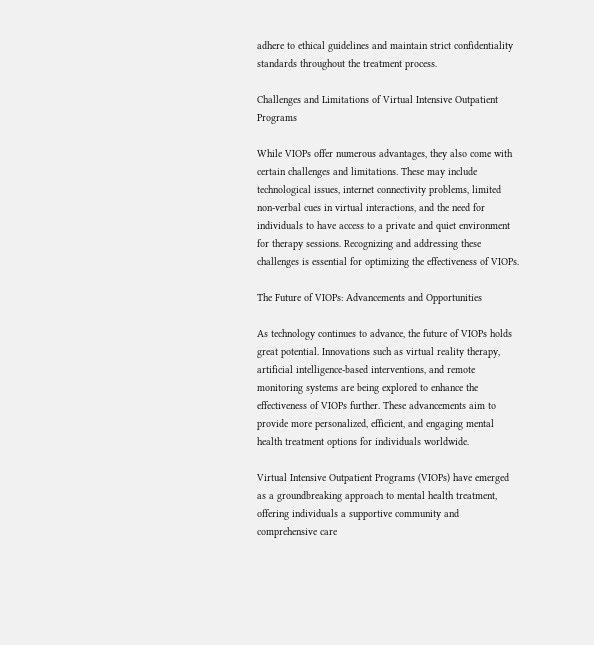adhere to ethical guidelines and maintain strict confidentiality standards throughout the treatment process.

Challenges and Limitations of Virtual Intensive Outpatient Programs

While VIOPs offer numerous advantages, they also come with certain challenges and limitations. These may include technological issues, internet connectivity problems, limited non-verbal cues in virtual interactions, and the need for individuals to have access to a private and quiet environment for therapy sessions. Recognizing and addressing these challenges is essential for optimizing the effectiveness of VIOPs.

The Future of VIOPs: Advancements and Opportunities

As technology continues to advance, the future of VIOPs holds great potential. Innovations such as virtual reality therapy, artificial intelligence-based interventions, and remote monitoring systems are being explored to enhance the effectiveness of VIOPs further. These advancements aim to provide more personalized, efficient, and engaging mental health treatment options for individuals worldwide.

Virtual Intensive Outpatient Programs (VIOPs) have emerged as a groundbreaking approach to mental health treatment, offering individuals a supportive community and comprehensive care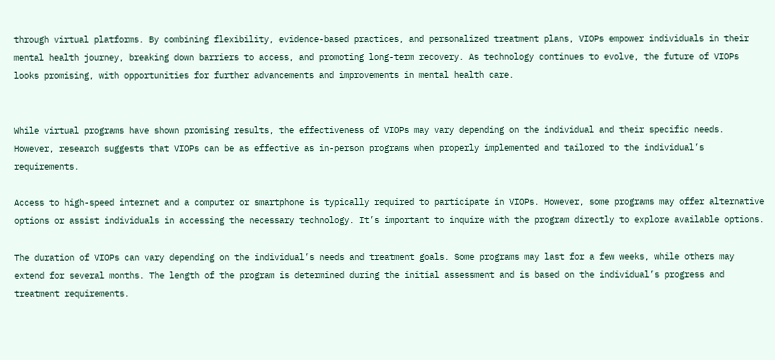through virtual platforms. By combining flexibility, evidence-based practices, and personalized treatment plans, VIOPs empower individuals in their mental health journey, breaking down barriers to access, and promoting long-term recovery. As technology continues to evolve, the future of VIOPs looks promising, with opportunities for further advancements and improvements in mental health care.


While virtual programs have shown promising results, the effectiveness of VIOPs may vary depending on the individual and their specific needs. However, research suggests that VIOPs can be as effective as in-person programs when properly implemented and tailored to the individual’s requirements.

Access to high-speed internet and a computer or smartphone is typically required to participate in VIOPs. However, some programs may offer alternative options or assist individuals in accessing the necessary technology. It’s important to inquire with the program directly to explore available options.

The duration of VIOPs can vary depending on the individual’s needs and treatment goals. Some programs may last for a few weeks, while others may extend for several months. The length of the program is determined during the initial assessment and is based on the individual’s progress and treatment requirements.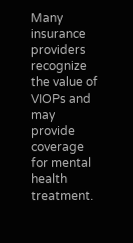Many insurance providers recognize the value of VIOPs and may provide coverage for mental health treatment.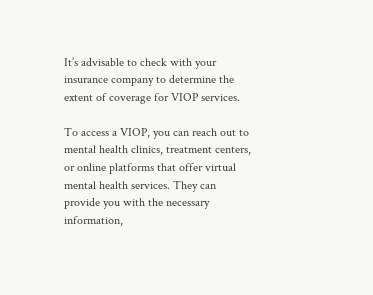It’s advisable to check with your insurance company to determine the extent of coverage for VIOP services.

To access a VIOP, you can reach out to mental health clinics, treatment centers, or online platforms that offer virtual mental health services. They can provide you with the necessary information,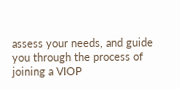assess your needs, and guide you through the process of joining a VIOP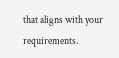that aligns with your requirements.